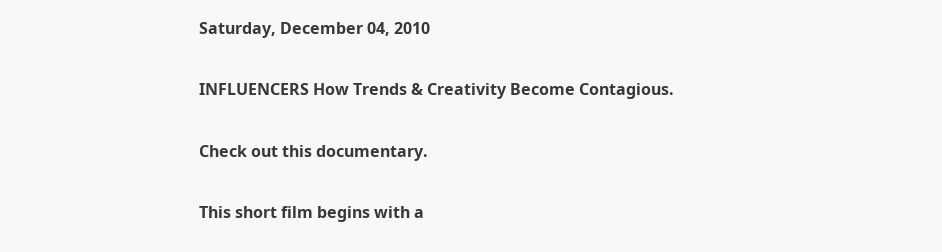Saturday, December 04, 2010

INFLUENCERS How Trends & Creativity Become Contagious.

Check out this documentary.

This short film begins with a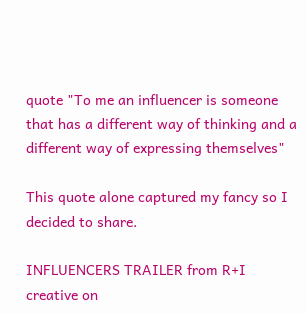quote "To me an influencer is someone that has a different way of thinking and a different way of expressing themselves"

This quote alone captured my fancy so I decided to share.

INFLUENCERS TRAILER from R+I creative on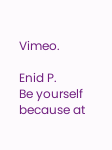Vimeo.

Enid P.
Be yourself because at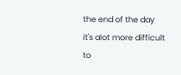the end of the day it's alot more difficult to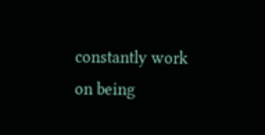constantly work on being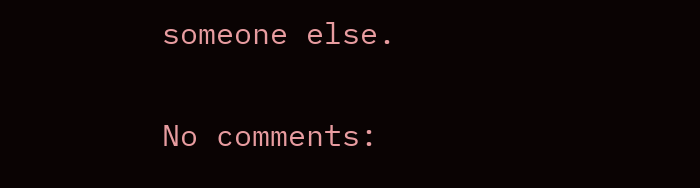someone else.

No comments: